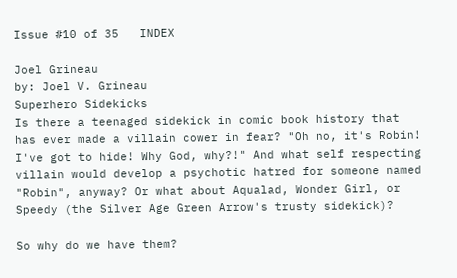Issue #10 of 35   INDEX

Joel Grineau
by: Joel V. Grineau
Superhero Sidekicks
Is there a teenaged sidekick in comic book history that has ever made a villain cower in fear? "Oh no, it's Robin! I've got to hide! Why God, why?!" And what self respecting villain would develop a psychotic hatred for someone named "Robin", anyway? Or what about Aqualad, Wonder Girl, or Speedy (the Silver Age Green Arrow's trusty sidekick)?

So why do we have them?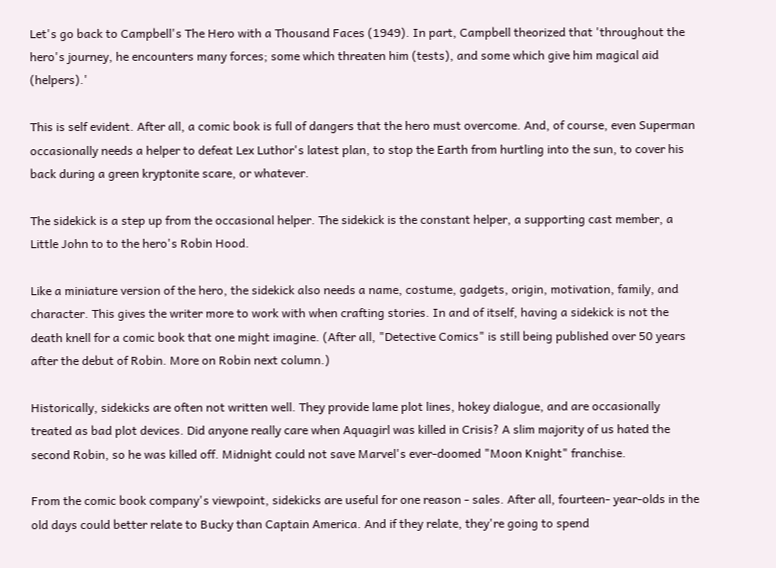Let's go back to Campbell's The Hero with a Thousand Faces (1949). In part, Campbell theorized that 'throughout the hero's journey, he encounters many forces; some which threaten him (tests), and some which give him magical aid (helpers).'

This is self evident. After all, a comic book is full of dangers that the hero must overcome. And, of course, even Superman occasionally needs a helper to defeat Lex Luthor's latest plan, to stop the Earth from hurtling into the sun, to cover his back during a green kryptonite scare, or whatever.

The sidekick is a step up from the occasional helper. The sidekick is the constant helper, a supporting cast member, a Little John to to the hero's Robin Hood.

Like a miniature version of the hero, the sidekick also needs a name, costume, gadgets, origin, motivation, family, and character. This gives the writer more to work with when crafting stories. In and of itself, having a sidekick is not the death knell for a comic book that one might imagine. (After all, "Detective Comics" is still being published over 50 years after the debut of Robin. More on Robin next column.)

Historically, sidekicks are often not written well. They provide lame plot lines, hokey dialogue, and are occasionally treated as bad plot devices. Did anyone really care when Aquagirl was killed in Crisis? A slim majority of us hated the second Robin, so he was killed off. Midnight could not save Marvel's ever-doomed "Moon Knight" franchise.

From the comic book company's viewpoint, sidekicks are useful for one reason - sales. After all, fourteen- year-olds in the old days could better relate to Bucky than Captain America. And if they relate, they're going to spend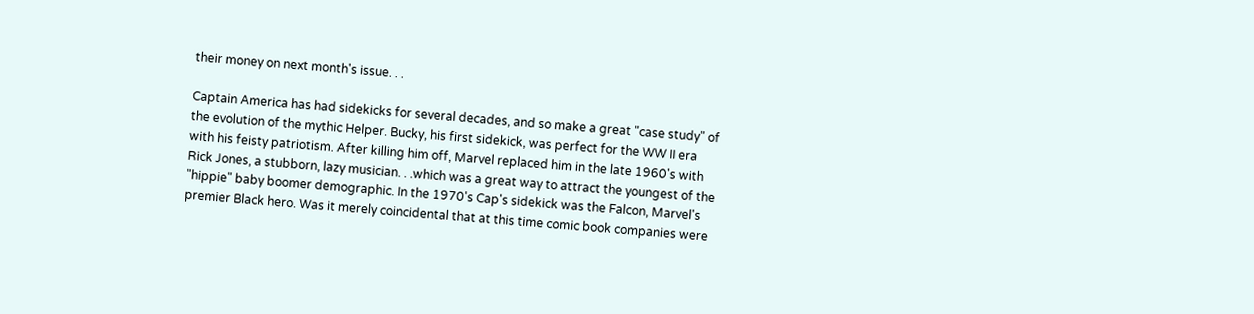their money on next month's issue. . .

Captain America has had sidekicks for several decades, and so make a great "case study" of the evolution of the mythic Helper. Bucky, his first sidekick, was perfect for the WW II era with his feisty patriotism. After killing him off, Marvel replaced him in the late 1960's with Rick Jones, a stubborn, lazy musician. . .which was a great way to attract the youngest of the "hippie" baby boomer demographic. In the 1970's Cap's sidekick was the Falcon, Marvel's premier Black hero. Was it merely coincidental that at this time comic book companies were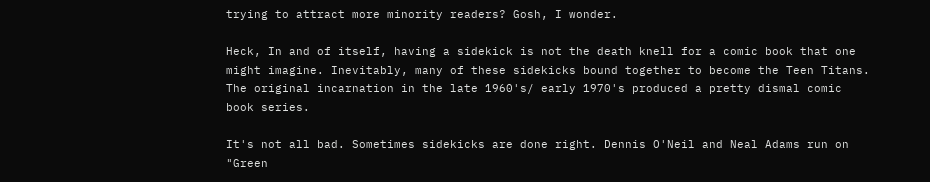trying to attract more minority readers? Gosh, I wonder.

Heck, In and of itself, having a sidekick is not the death knell for a comic book that one might imagine. Inevitably, many of these sidekicks bound together to become the Teen Titans. The original incarnation in the late 1960's/ early 1970's produced a pretty dismal comic book series.

It's not all bad. Sometimes sidekicks are done right. Dennis O'Neil and Neal Adams run on "Green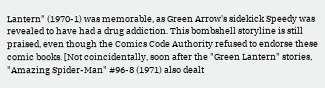Lantern" (1970-1) was memorable, as Green Arrow's sidekick Speedy was revealed to have had a drug addiction. This bombshell storyline is still praised, even though the Comics Code Authority refused to endorse these comic books. [Not coincidentally, soon after the "Green Lantern" stories, "Amazing Spider-Man" #96-8 (1971) also dealt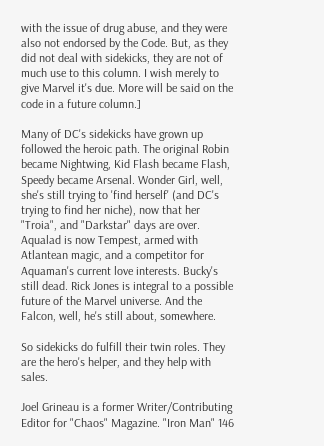with the issue of drug abuse, and they were also not endorsed by the Code. But, as they did not deal with sidekicks, they are not of much use to this column. I wish merely to give Marvel it's due. More will be said on the code in a future column.]

Many of DC's sidekicks have grown up followed the heroic path. The original Robin became Nightwing, Kid Flash became Flash, Speedy became Arsenal. Wonder Girl, well, she's still trying to 'find herself' (and DC's trying to find her niche), now that her "Troia", and "Darkstar" days are over. Aqualad is now Tempest, armed with Atlantean magic, and a competitor for Aquaman's current love interests. Bucky's still dead. Rick Jones is integral to a possible future of the Marvel universe. And the Falcon, well, he's still about, somewhere.

So sidekicks do fulfill their twin roles. They are the hero's helper, and they help with sales.

Joel Grineau is a former Writer/Contributing Editor for "Chaos" Magazine. "Iron Man" 146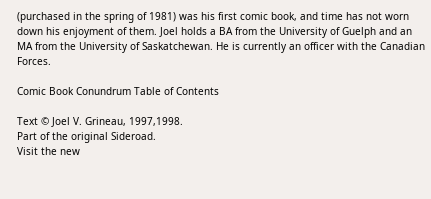(purchased in the spring of 1981) was his first comic book, and time has not worn down his enjoyment of them. Joel holds a BA from the University of Guelph and an MA from the University of Saskatchewan. He is currently an officer with the Canadian Forces.

Comic Book Conundrum Table of Contents

Text © Joel V. Grineau, 1997,1998.
Part of the original Sideroad.
Visit the new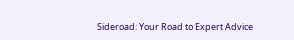Sideroad: Your Road to Expert Advice